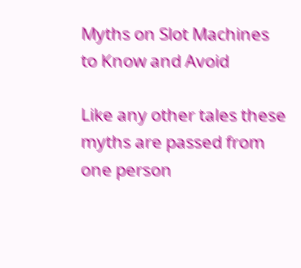Myths on Slot Machines to Know and Avoid

Like any other tales these myths are passed from one person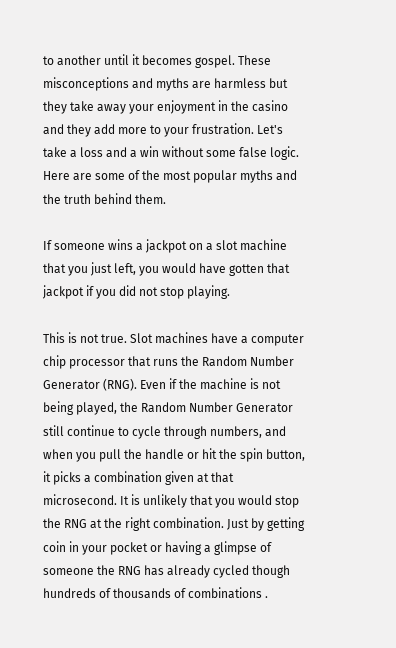to another until it becomes gospel. These misconceptions and myths are harmless but they take away your enjoyment in the casino and they add more to your frustration. Let's take a loss and a win without some false logic. Here are some of the most popular myths and the truth behind them.

If someone wins a jackpot on a slot machine that you just left, you would have gotten that jackpot if you did not stop playing.

This is not true. Slot machines have a computer chip processor that runs the Random Number Generator (RNG). Even if the machine is not being played, the Random Number Generator still continue to cycle through numbers, and when you pull the handle or hit the spin button, it picks a combination given at that microsecond. It is unlikely that you would stop the RNG at the right combination. Just by getting coin in your pocket or having a glimpse of someone the RNG has already cycled though hundreds of thousands of combinations .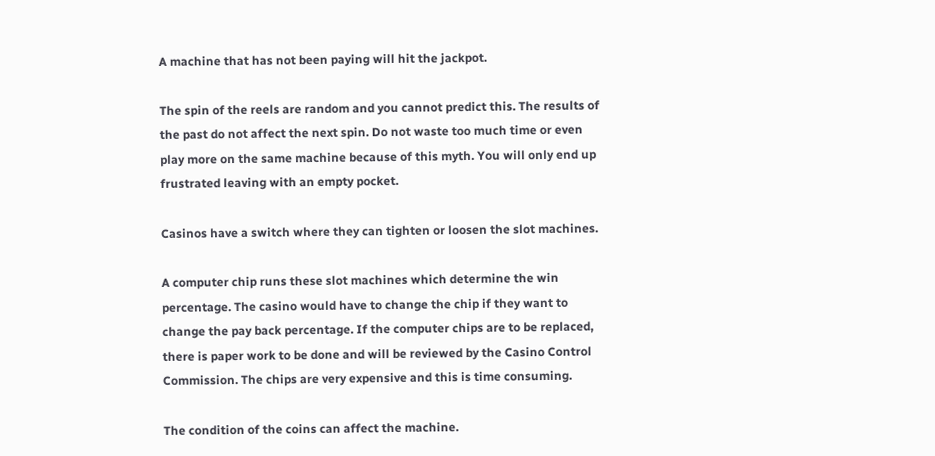A machine that has not been paying will hit the jackpot.

The spin of the reels are random and you cannot predict this. The results of the past do not affect the next spin. Do not waste too much time or even play more on the same machine because of this myth. You will only end up frustrated leaving with an empty pocket.

Casinos have a switch where they can tighten or loosen the slot machines.

A computer chip runs these slot machines which determine the win percentage. The casino would have to change the chip if they want to change the pay back percentage. If the computer chips are to be replaced, there is paper work to be done and will be reviewed by the Casino Control Commission. The chips are very expensive and this is time consuming.

The condition of the coins can affect the machine.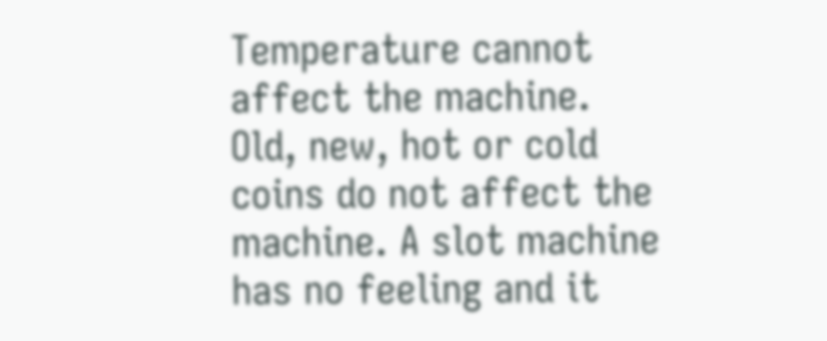Temperature cannot affect the machine. Old, new, hot or cold coins do not affect the machine. A slot machine has no feeling and it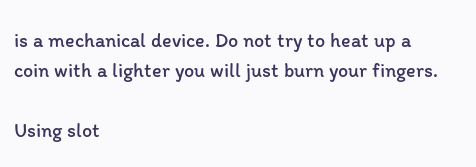is a mechanical device. Do not try to heat up a coin with a lighter you will just burn your fingers.

Using slot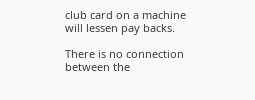club card on a machine will lessen pay backs.

There is no connection between the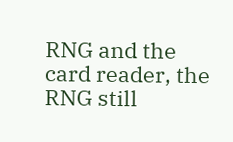RNG and the card reader, the RNG still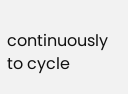continuously to cycle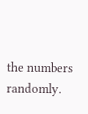the numbers randomly.